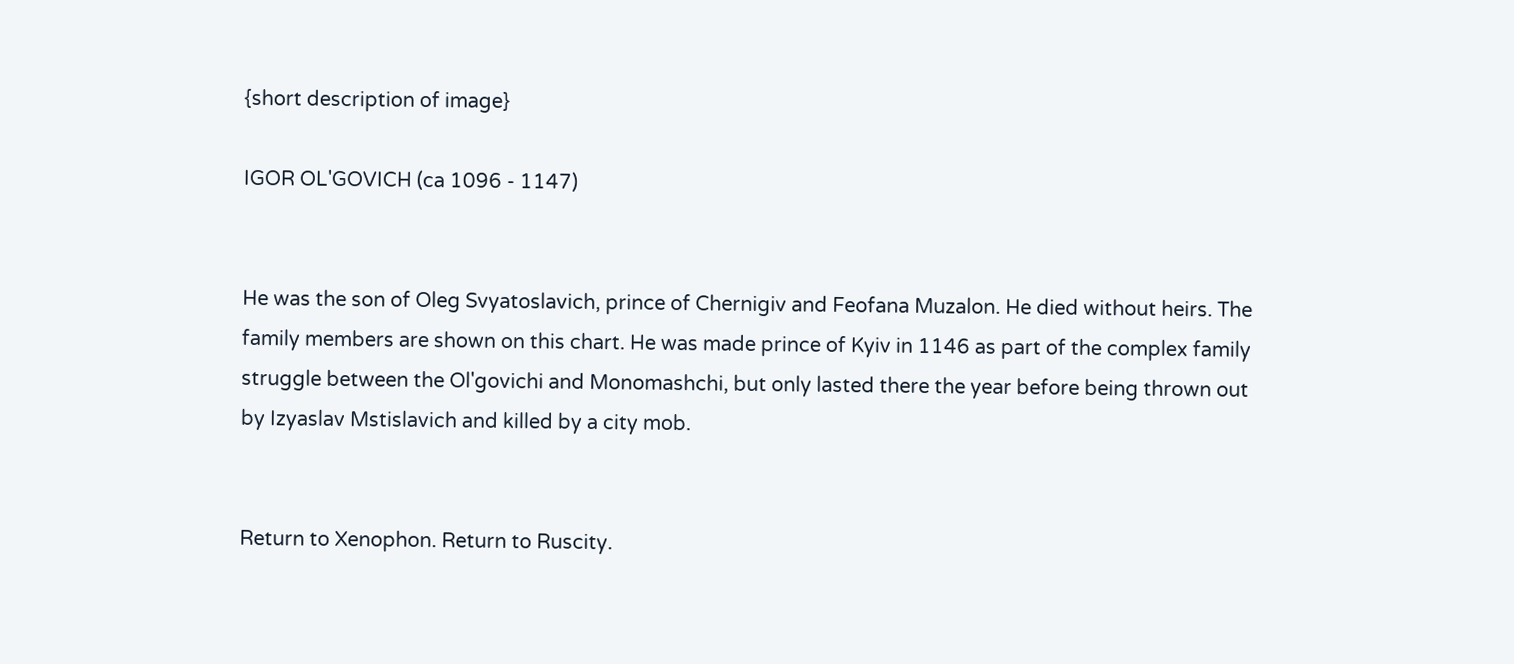{short description of image}

IGOR OL'GOVICH (ca 1096 - 1147)


He was the son of Oleg Svyatoslavich, prince of Chernigiv and Feofana Muzalon. He died without heirs. The family members are shown on this chart. He was made prince of Kyiv in 1146 as part of the complex family struggle between the Ol'govichi and Monomashchi, but only lasted there the year before being thrown out by Izyaslav Mstislavich and killed by a city mob.


Return to Xenophon. Return to Ruscity.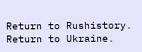Return to Rushistory. Return to Ukraine.